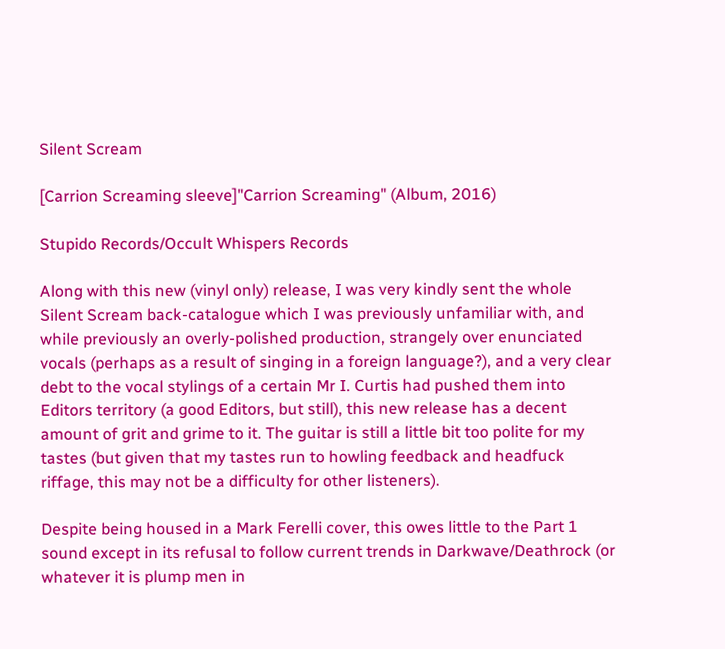Silent Scream

[Carrion Screaming sleeve]"Carrion Screaming" (Album, 2016)

Stupido Records/Occult Whispers Records

Along with this new (vinyl only) release, I was very kindly sent the whole Silent Scream back-catalogue which I was previously unfamiliar with, and while previously an overly-polished production, strangely over enunciated vocals (perhaps as a result of singing in a foreign language?), and a very clear debt to the vocal stylings of a certain Mr I. Curtis had pushed them into Editors territory (a good Editors, but still), this new release has a decent amount of grit and grime to it. The guitar is still a little bit too polite for my tastes (but given that my tastes run to howling feedback and headfuck riffage, this may not be a difficulty for other listeners).

Despite being housed in a Mark Ferelli cover, this owes little to the Part 1 sound except in its refusal to follow current trends in Darkwave/Deathrock (or whatever it is plump men in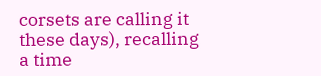corsets are calling it these days), recalling a time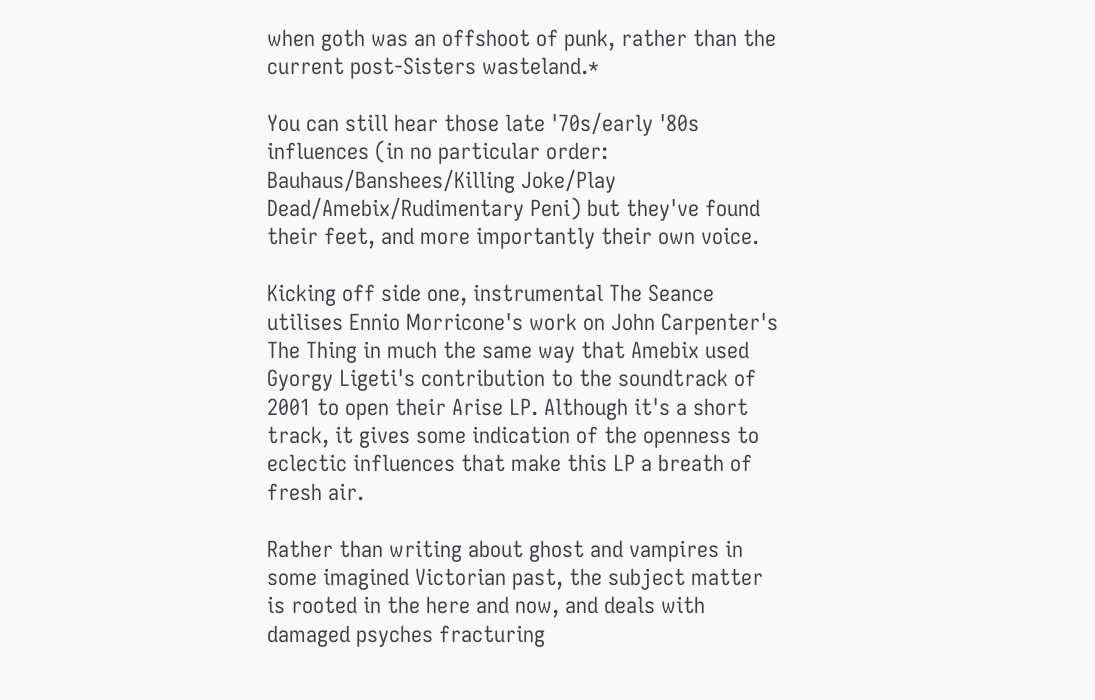when goth was an offshoot of punk, rather than the current post-Sisters wasteland.*

You can still hear those late '70s/early '80s influences (in no particular order: Bauhaus/Banshees/Killing Joke/Play Dead/Amebix/Rudimentary Peni) but they've found their feet, and more importantly their own voice.

Kicking off side one, instrumental The Seance utilises Ennio Morricone's work on John Carpenter's The Thing in much the same way that Amebix used Gyorgy Ligeti's contribution to the soundtrack of 2001 to open their Arise LP. Although it's a short track, it gives some indication of the openness to eclectic influences that make this LP a breath of fresh air.

Rather than writing about ghost and vampires in some imagined Victorian past, the subject matter is rooted in the here and now, and deals with damaged psyches fracturing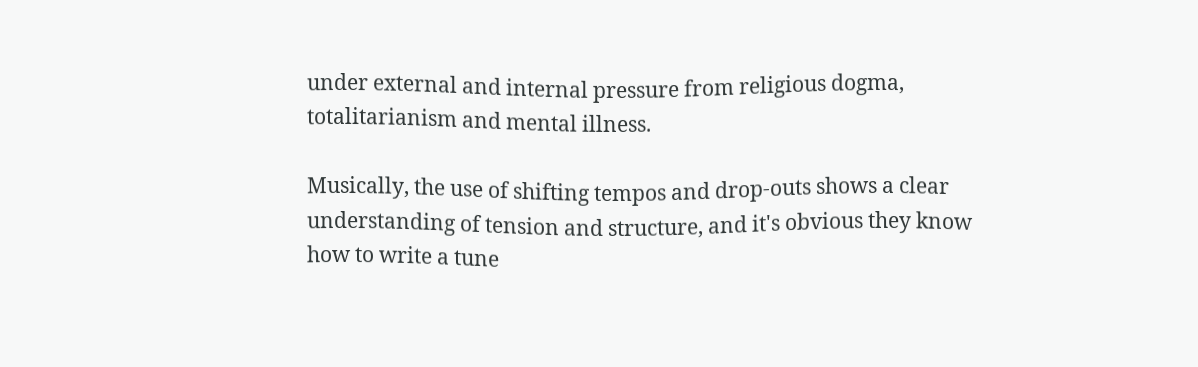under external and internal pressure from religious dogma, totalitarianism and mental illness.

Musically, the use of shifting tempos and drop-outs shows a clear understanding of tension and structure, and it's obvious they know how to write a tune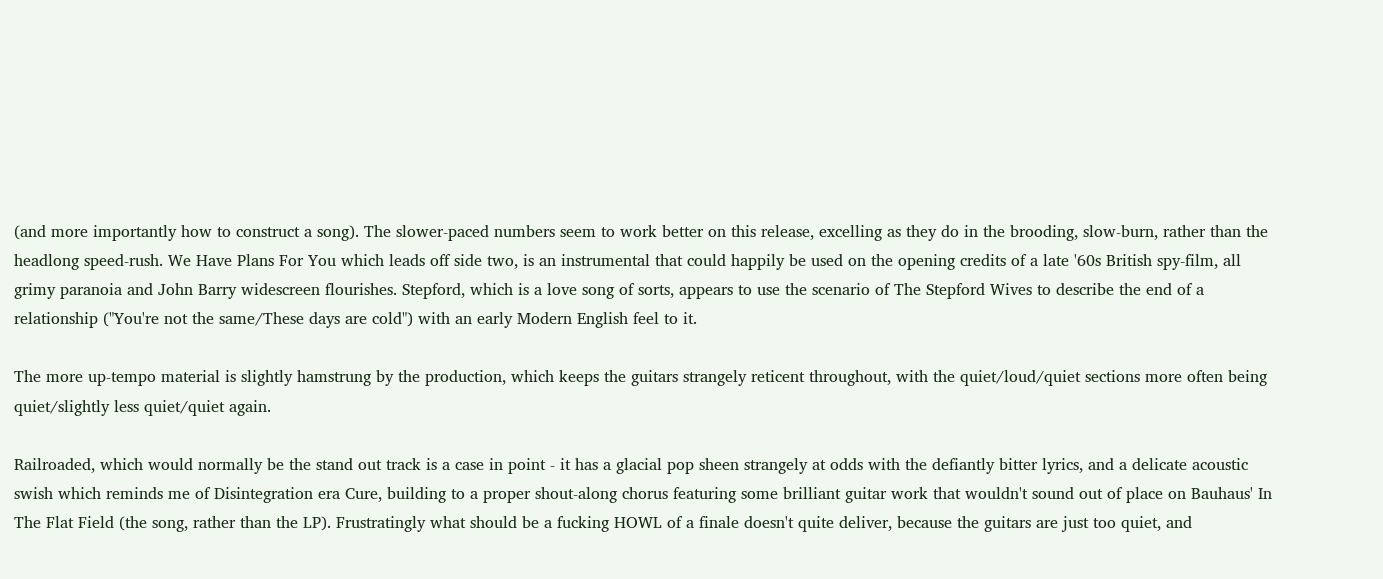(and more importantly how to construct a song). The slower-paced numbers seem to work better on this release, excelling as they do in the brooding, slow-burn, rather than the headlong speed-rush. We Have Plans For You which leads off side two, is an instrumental that could happily be used on the opening credits of a late '60s British spy-film, all grimy paranoia and John Barry widescreen flourishes. Stepford, which is a love song of sorts, appears to use the scenario of The Stepford Wives to describe the end of a relationship ("You're not the same/These days are cold") with an early Modern English feel to it.

The more up-tempo material is slightly hamstrung by the production, which keeps the guitars strangely reticent throughout, with the quiet/loud/quiet sections more often being quiet/slightly less quiet/quiet again.

Railroaded, which would normally be the stand out track is a case in point - it has a glacial pop sheen strangely at odds with the defiantly bitter lyrics, and a delicate acoustic swish which reminds me of Disintegration era Cure, building to a proper shout-along chorus featuring some brilliant guitar work that wouldn't sound out of place on Bauhaus' In The Flat Field (the song, rather than the LP). Frustratingly what should be a fucking HOWL of a finale doesn't quite deliver, because the guitars are just too quiet, and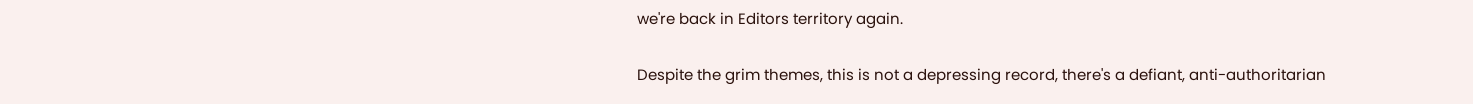we're back in Editors territory again.

Despite the grim themes, this is not a depressing record, there's a defiant, anti-authoritarian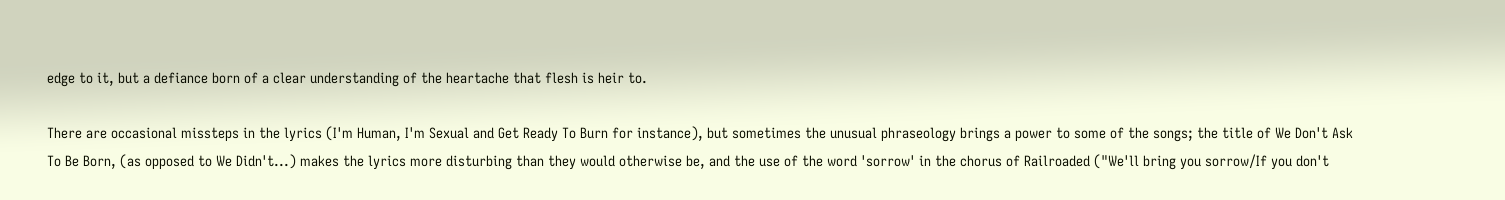edge to it, but a defiance born of a clear understanding of the heartache that flesh is heir to.

There are occasional missteps in the lyrics (I'm Human, I'm Sexual and Get Ready To Burn for instance), but sometimes the unusual phraseology brings a power to some of the songs; the title of We Don't Ask To Be Born, (as opposed to We Didn't...) makes the lyrics more disturbing than they would otherwise be, and the use of the word 'sorrow' in the chorus of Railroaded ("We'll bring you sorrow/If you don't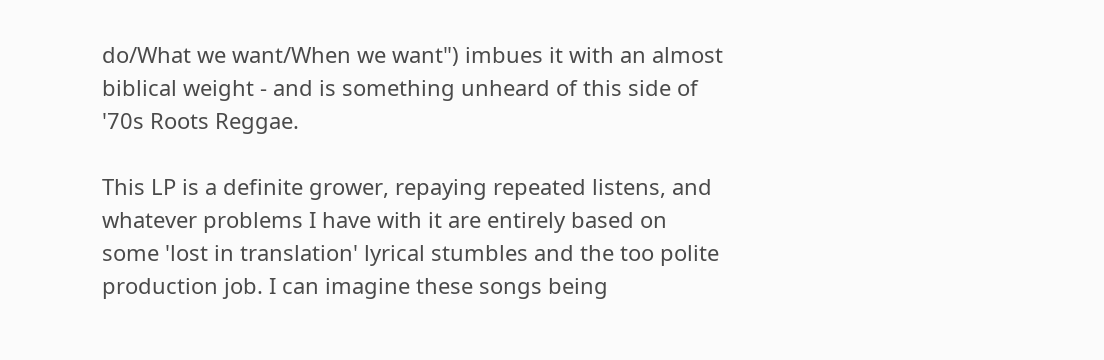do/What we want/When we want") imbues it with an almost biblical weight - and is something unheard of this side of '70s Roots Reggae.

This LP is a definite grower, repaying repeated listens, and whatever problems I have with it are entirely based on some 'lost in translation' lyrical stumbles and the too polite production job. I can imagine these songs being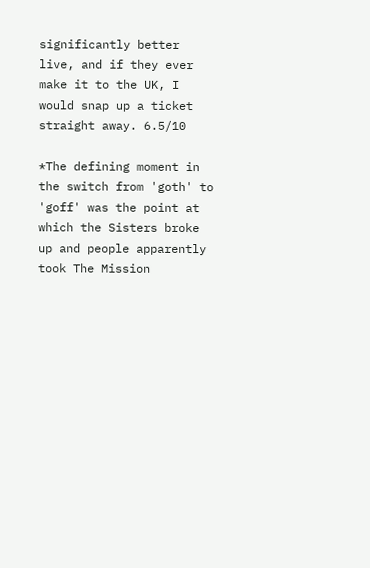significantly better live, and if they ever make it to the UK, I would snap up a ticket straight away. 6.5/10

*The defining moment in the switch from 'goth' to 'goff' was the point at which the Sisters broke up and people apparently took The Mission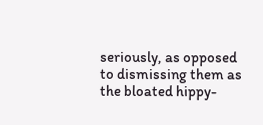seriously, as opposed to dismissing them as the bloated hippy-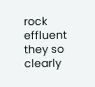rock effluent they so clearly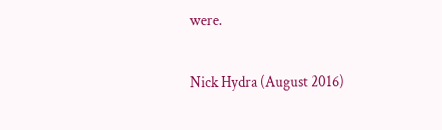were.

Nick Hydra (August 2016)